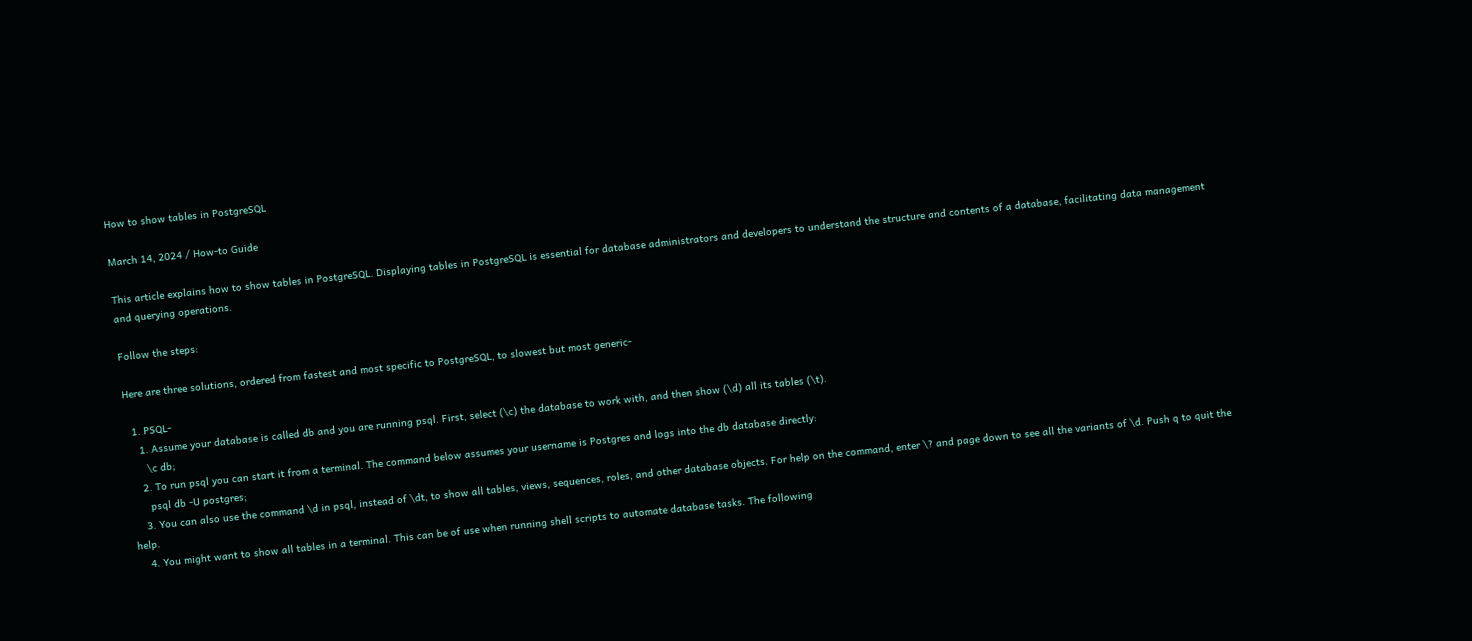How to show tables in PostgreSQL

March 14, 2024 / How-to Guide

This article explains how to show tables in PostgreSQL. Displaying tables in PostgreSQL is essential for database administrators and developers to understand the structure and contents of a database, facilitating data management and querying operations.

Follow the steps:

Here are three solutions, ordered from fastest and most specific to PostgreSQL, to slowest but most generic-

  1. PSQL-
    1. Assume your database is called db and you are running psql. First, select (\c) the database to work with, and then show (\d) all its tables (\t).
      \c db;
    2. To run psql you can start it from a terminal. The command below assumes your username is Postgres and logs into the db database directly:
      psql db -U postgres;
    3. You can also use the command \d in psql, instead of \dt, to show all tables, views, sequences, roles, and other database objects. For help on the command, enter \? and page down to see all the variants of \d. Push q to quit the help.
    4. You might want to show all tables in a terminal. This can be of use when running shell scripts to automate database tasks. The following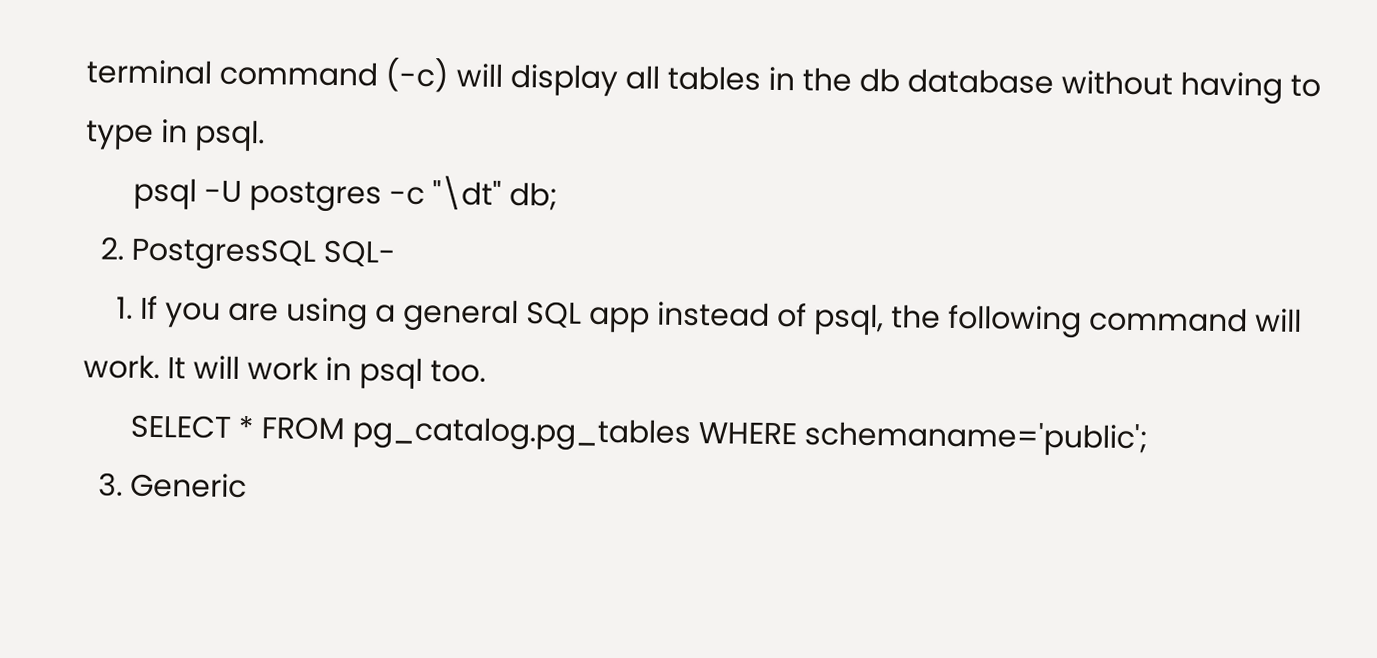terminal command (-c) will display all tables in the db database without having to type in psql.
      psql -U postgres -c "\dt" db;
  2. PostgresSQL SQL-
    1. If you are using a general SQL app instead of psql, the following command will work. It will work in psql too.
      SELECT * FROM pg_catalog.pg_tables WHERE schemaname='public';
  3. Generic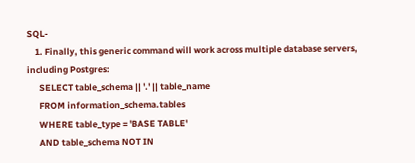SQL-
    1. Finally, this generic command will work across multiple database servers, including Postgres:
      SELECT table_schema || '.' || table_name
      FROM information_schema.tables
      WHERE table_type = 'BASE TABLE'
      AND table_schema NOT IN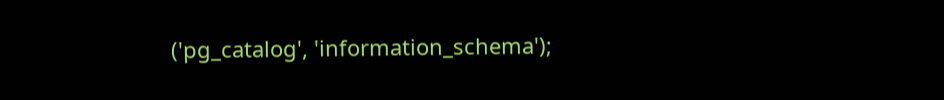('pg_catalog', 'information_schema');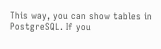This way, you can show tables in PostgreSQL. If you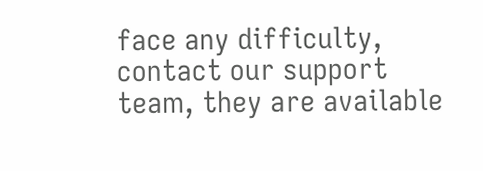face any difficulty, contact our support team, they are available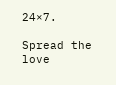24×7.

Spread the love